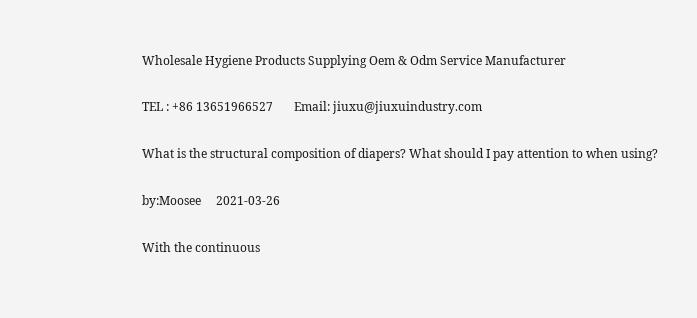Wholesale Hygiene Products Supplying Oem & Odm Service Manufacturer

TEL : +86 13651966527       Email: jiuxu@jiuxuindustry.com

What is the structural composition of diapers? What should I pay attention to when using?

by:Moosee     2021-03-26

With the continuous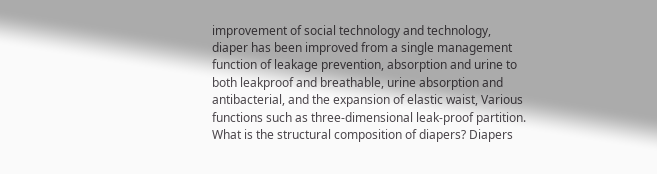improvement of social technology and technology, diaper has been improved from a single management function of leakage prevention, absorption and urine to both leakproof and breathable, urine absorption and antibacterial, and the expansion of elastic waist, Various functions such as three-dimensional leak-proof partition. What is the structural composition of diapers? Diapers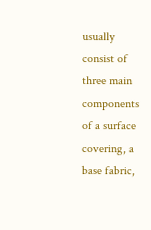usually consist of three main components of a surface covering, a base fabric,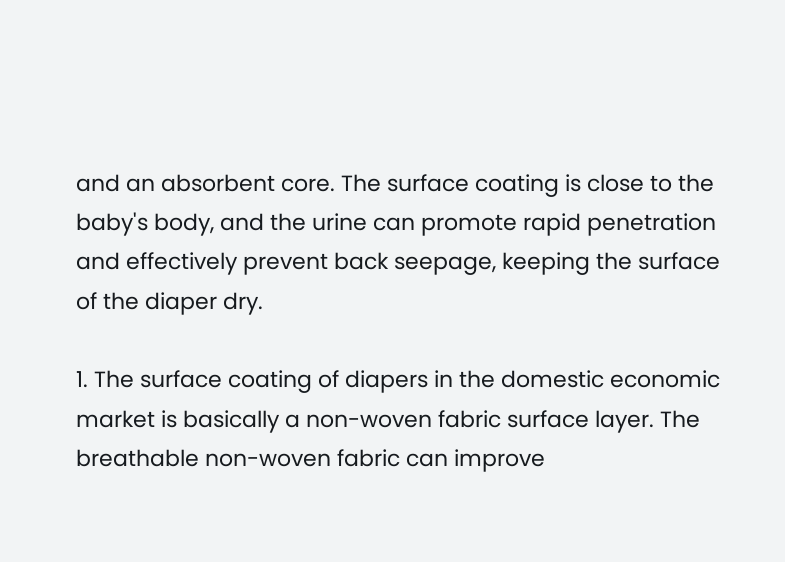and an absorbent core. The surface coating is close to the baby's body, and the urine can promote rapid penetration and effectively prevent back seepage, keeping the surface of the diaper dry.

1. The surface coating of diapers in the domestic economic market is basically a non-woven fabric surface layer. The breathable non-woven fabric can improve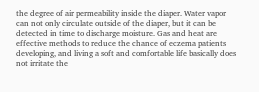the degree of air permeability inside the diaper. Water vapor can not only circulate outside of the diaper, but it can be detected in time to discharge moisture. Gas and heat are effective methods to reduce the chance of eczema patients developing, and living a soft and comfortable life basically does not irritate the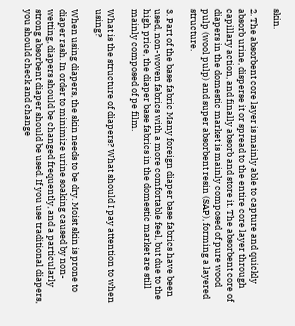skin.

2. The absorbent core layer is mainly able to capture and quickly absorb urine, disperse it or spread to the entire core layer through capillary action, and finally absorb and store it. The absorbent core of diapers in the domestic market is mainly composed of pure wood pulp (wool pulp) and super absorbent resin (SAP), forming a layered structure.

3. Part of the base fabric Many foreign diaper base fabrics have been used, non-woven fabrics with a more comfortable feel, but due to the high price, the diaper base fabrics in the domestic market are still mainly composed of pe film.

What is the structure of diapers? What should I pay attention to when using?

When using diapers, the skin needs to be dry. Moist skin is prone to diaper rash. In order to minimize urine soaking caused by non-wetting, diapers should be changed frequently, and a particularly strong absorbent diaper should be used. If you use traditional diapers, you should check and change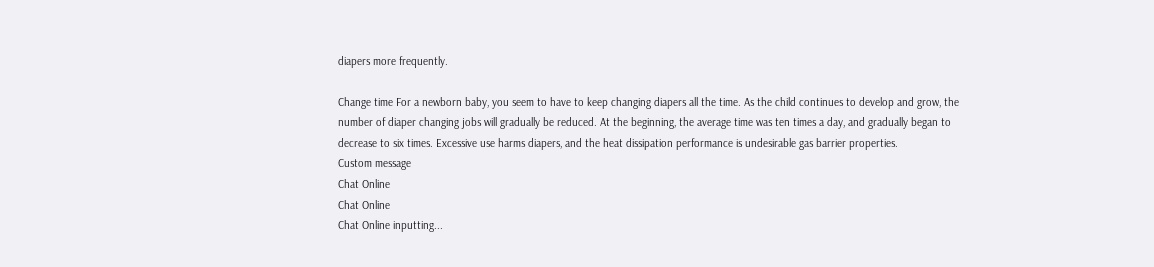diapers more frequently.

Change time For a newborn baby, you seem to have to keep changing diapers all the time. As the child continues to develop and grow, the number of diaper changing jobs will gradually be reduced. At the beginning, the average time was ten times a day, and gradually began to decrease to six times. Excessive use harms diapers, and the heat dissipation performance is undesirable gas barrier properties.
Custom message
Chat Online
Chat Online
Chat Online inputting...